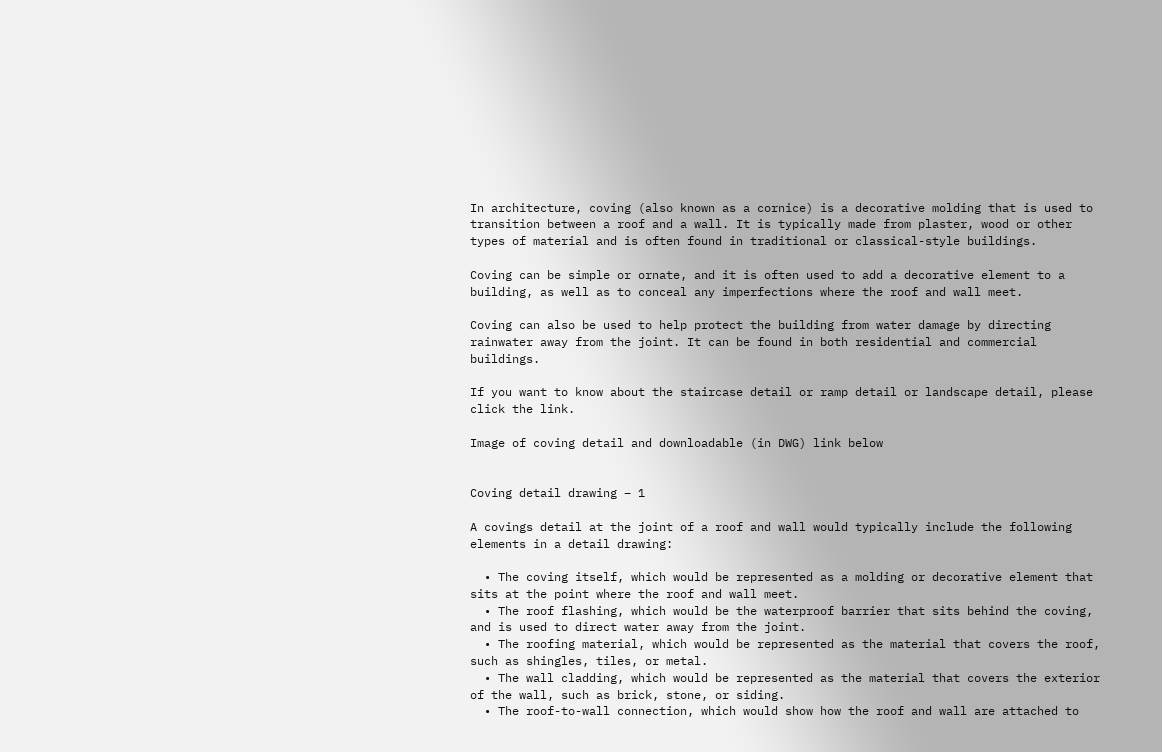In architecture, coving (also known as a cornice) is a decorative molding that is used to transition between a roof and a wall. It is typically made from plaster, wood or other types of material and is often found in traditional or classical-style buildings.

Coving can be simple or ornate, and it is often used to add a decorative element to a building, as well as to conceal any imperfections where the roof and wall meet.

Coving can also be used to help protect the building from water damage by directing rainwater away from the joint. It can be found in both residential and commercial buildings.

If you want to know about the staircase detail or ramp detail or landscape detail, please click the link.

Image of coving detail and downloadable (in DWG) link below


Coving detail drawing – 1

A covings detail at the joint of a roof and wall would typically include the following elements in a detail drawing:

  • The coving itself, which would be represented as a molding or decorative element that sits at the point where the roof and wall meet.
  • The roof flashing, which would be the waterproof barrier that sits behind the coving, and is used to direct water away from the joint.
  • The roofing material, which would be represented as the material that covers the roof, such as shingles, tiles, or metal.
  • The wall cladding, which would be represented as the material that covers the exterior of the wall, such as brick, stone, or siding.
  • The roof-to-wall connection, which would show how the roof and wall are attached to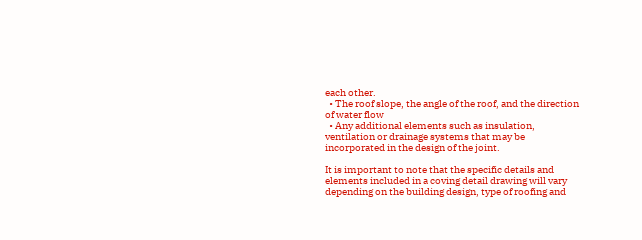each other.
  • The roof slope, the angle of the roof, and the direction of water flow
  • Any additional elements such as insulation, ventilation or drainage systems that may be incorporated in the design of the joint.

It is important to note that the specific details and elements included in a coving detail drawing will vary depending on the building design, type of roofing and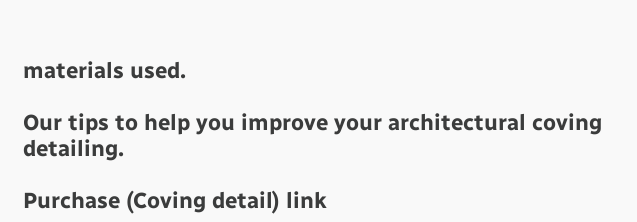materials used.

Our tips to help you improve your architectural coving detailing.

Purchase (Coving detail) link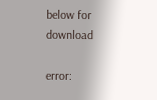below for download

error: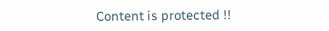Content is protected !!